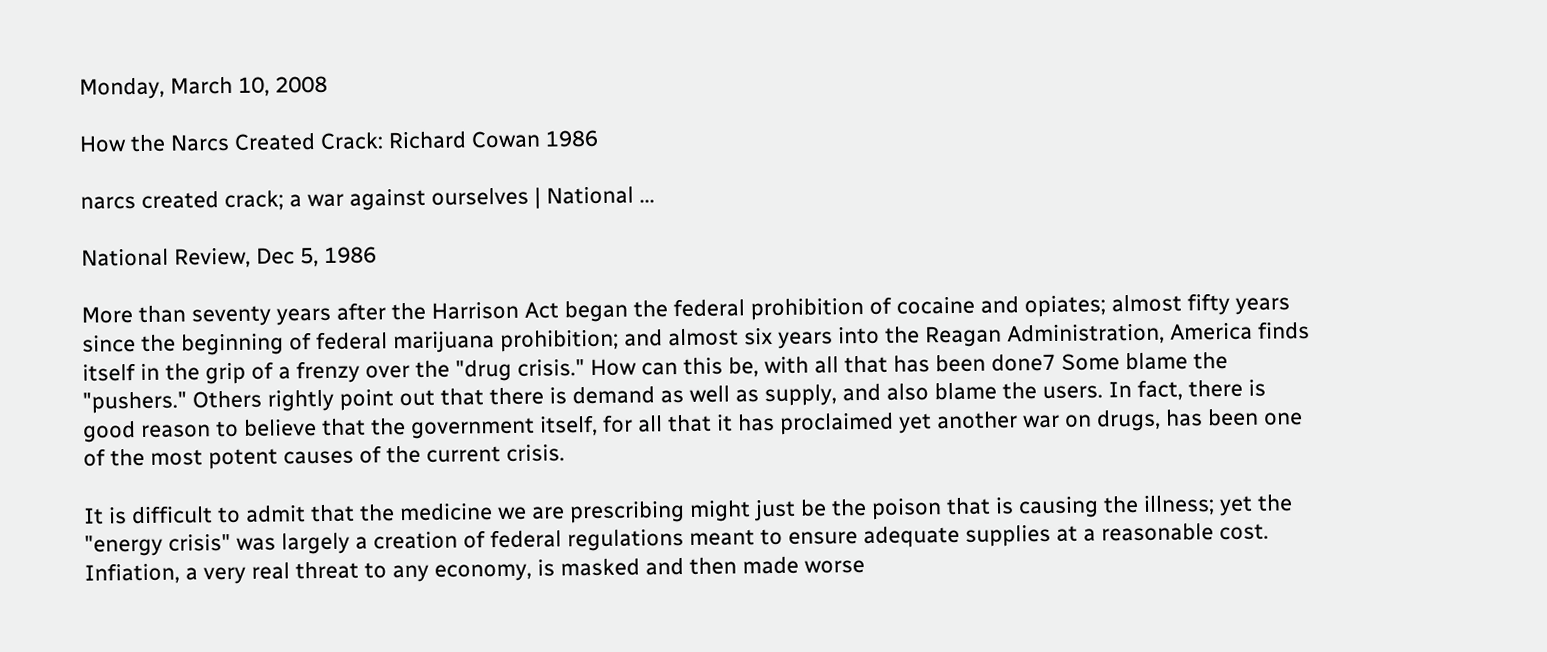Monday, March 10, 2008

How the Narcs Created Crack: Richard Cowan 1986

narcs created crack; a war against ourselves | National ...

National Review, Dec 5, 1986

More than seventy years after the Harrison Act began the federal prohibition of cocaine and opiates; almost fifty years since the beginning of federal marijuana prohibition; and almost six years into the Reagan Administration, America finds itself in the grip of a frenzy over the "drug crisis." How can this be, with all that has been done7 Some blame the "pushers." Others rightly point out that there is demand as well as supply, and also blame the users. In fact, there is good reason to believe that the government itself, for all that it has proclaimed yet another war on drugs, has been one of the most potent causes of the current crisis.

It is difficult to admit that the medicine we are prescribing might just be the poison that is causing the illness; yet the "energy crisis" was largely a creation of federal regulations meant to ensure adequate supplies at a reasonable cost. Infiation, a very real threat to any economy, is masked and then made worse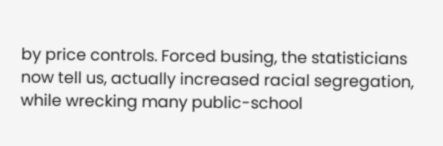by price controls. Forced busing, the statisticians now tell us, actually increased racial segregation, while wrecking many public-school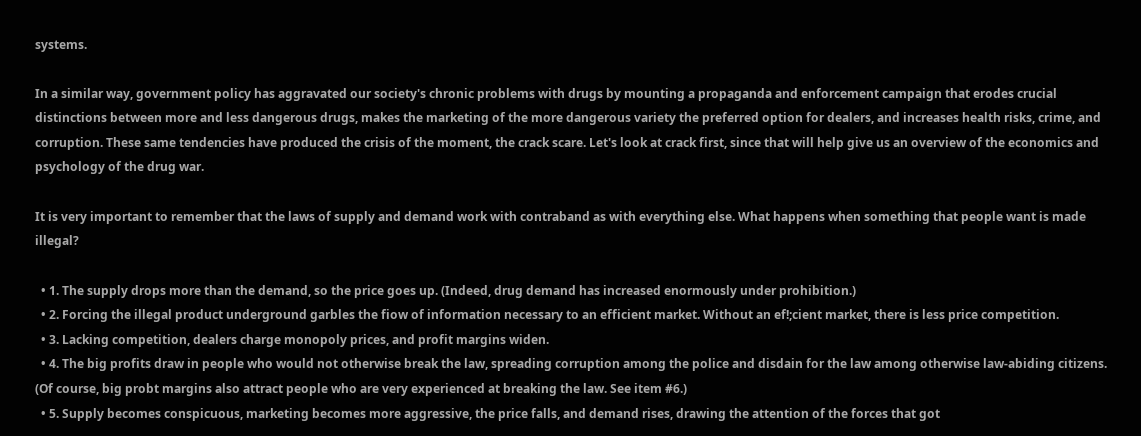systems.

In a similar way, government policy has aggravated our society's chronic problems with drugs by mounting a propaganda and enforcement campaign that erodes crucial distinctions between more and less dangerous drugs, makes the marketing of the more dangerous variety the preferred option for dealers, and increases health risks, crime, and corruption. These same tendencies have produced the crisis of the moment, the crack scare. Let's look at crack first, since that will help give us an overview of the economics and psychology of the drug war.

It is very important to remember that the laws of supply and demand work with contraband as with everything else. What happens when something that people want is made illegal?

  • 1. The supply drops more than the demand, so the price goes up. (Indeed, drug demand has increased enormously under prohibition.)
  • 2. Forcing the illegal product underground garbles the fiow of information necessary to an efficient market. Without an ef!;cient market, there is less price competition.
  • 3. Lacking competition, dealers charge monopoly prices, and profit margins widen.
  • 4. The big profits draw in people who would not otherwise break the law, spreading corruption among the police and disdain for the law among otherwise law-abiding citizens. (Of course, big probt margins also attract people who are very experienced at breaking the law. See item #6.)
  • 5. Supply becomes conspicuous, marketing becomes more aggressive, the price falls, and demand rises, drawing the attention of the forces that got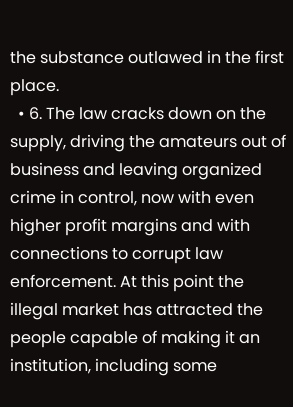the substance outlawed in the first place.
  • 6. The law cracks down on the supply, driving the amateurs out of business and leaving organized crime in control, now with even higher profit margins and with connections to corrupt law enforcement. At this point the illegal market has attracted the people capable of making it an institution, including some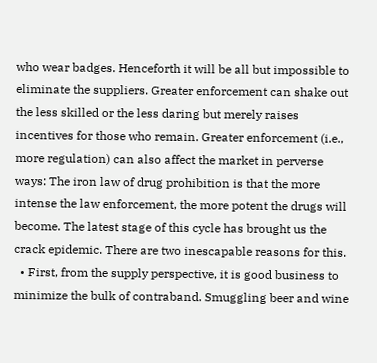who wear badges. Henceforth it will be all but impossible to eliminate the suppliers. Greater enforcement can shake out the less skilled or the less daring but merely raises incentives for those who remain. Greater enforcement (i.e., more regulation) can also affect the market in perverse ways: The iron law of drug prohibition is that the more intense the law enforcement, the more potent the drugs will become. The latest stage of this cycle has brought us the crack epidemic. There are two inescapable reasons for this.
  • First, from the supply perspective, it is good business to minimize the bulk of contraband. Smuggling beer and wine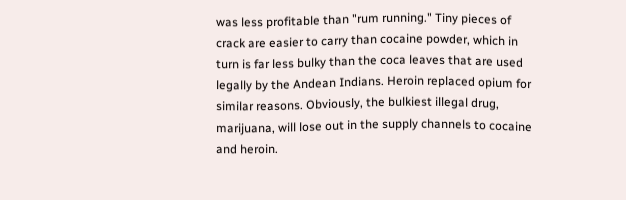was less profitable than "rum running." Tiny pieces of crack are easier to carry than cocaine powder, which in turn is far less bulky than the coca leaves that are used legally by the Andean Indians. Heroin replaced opium for similar reasons. Obviously, the bulkiest illegal drug, marijuana, will lose out in the supply channels to cocaine and heroin.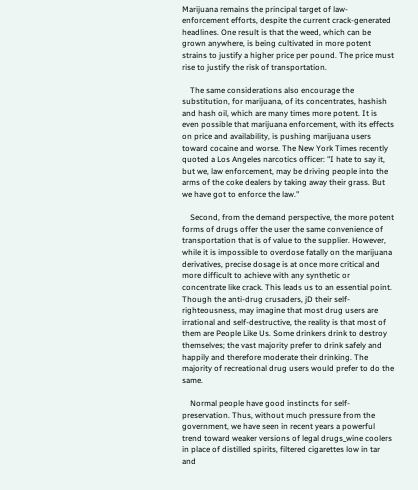Marijuana remains the principal target of law-enforcement efforts, despite the current crack-generated headlines. One result is that the weed, which can be grown anywhere, is being cultivated in more potent strains to justify a higher price per pound. The price must rise to justify the risk of transportation.

    The same considerations also encourage the substitution, for marijuana, of its concentrates, hashish and hash oil, which are many times more potent. It is even possible that marijuana enforcement, with its effects on price and availability, is pushing marijuana users toward cocaine and worse. The New York Times recently quoted a Los Angeles narcotics officer: "I hate to say it, but we, law enforcement, may be driving people into the arms of the coke dealers by taking away their grass. But we have got to enforce the law."

    Second, from the demand perspective, the more potent forms of drugs offer the user the same convenience of transportation that is of value to the supplier. However, while it is impossible to overdose fatally on the marijuana derivatives, precise dosage is at once more critical and more difficult to achieve with any synthetic or concentrate like crack. This leads us to an essential point. Though the anti-drug crusaders, jD their self-righteousness, may imagine that most drug users are irrational and self-destructive, the reality is that most of them are People Like Us. Some drinkers drink to destroy themselves; the vast majority prefer to drink safely and happily and therefore moderate their drinking. The majority of recreational drug users would prefer to do the same.

    Normal people have good instincts for self-preservation. Thus, without much pressure from the government, we have seen in recent years a powerful trend toward weaker versions of legal drugs_wine coolers in place of distilled spirits, filtered cigarettes low in tar and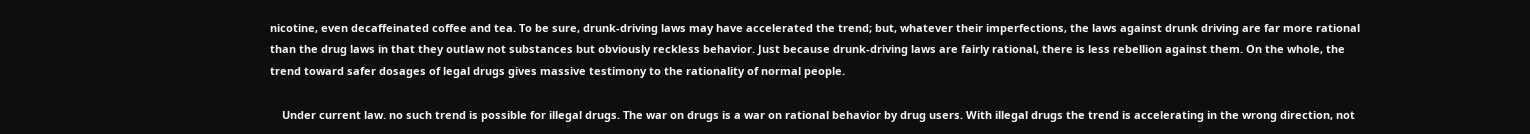nicotine, even decaffeinated coffee and tea. To be sure, drunk-driving laws may have accelerated the trend; but, whatever their imperfections, the laws against drunk driving are far more rational than the drug laws in that they outlaw not substances but obviously reckless behavior. Just because drunk-driving laws are fairly rational, there is less rebellion against them. On the whole, the trend toward safer dosages of legal drugs gives massive testimony to the rationality of normal people.

    Under current law. no such trend is possible for illegal drugs. The war on drugs is a war on rational behavior by drug users. With illegal drugs the trend is accelerating in the wrong direction, not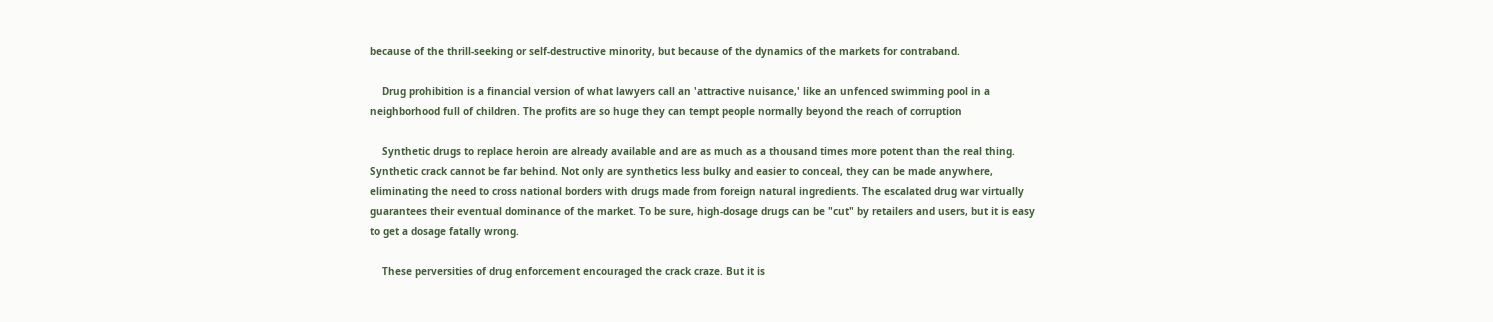because of the thrill-seeking or self-destructive minority, but because of the dynamics of the markets for contraband.

    Drug prohibition is a financial version of what lawyers call an 'attractive nuisance,' like an unfenced swimming pool in a neighborhood full of children. The profits are so huge they can tempt people normally beyond the reach of corruption

    Synthetic drugs to replace heroin are already available and are as much as a thousand times more potent than the real thing. Synthetic crack cannot be far behind. Not only are synthetics less bulky and easier to conceal, they can be made anywhere, eliminating the need to cross national borders with drugs made from foreign natural ingredients. The escalated drug war virtually guarantees their eventual dominance of the market. To be sure, high-dosage drugs can be "cut" by retailers and users, but it is easy to get a dosage fatally wrong.

    These perversities of drug enforcement encouraged the crack craze. But it is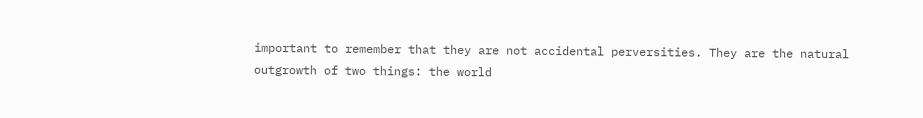important to remember that they are not accidental perversities. They are the natural outgrowth of two things: the world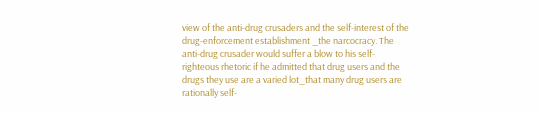view of the anti-drug crusaders and the self-interest of the drug-enforcement establishment _the narcocracy. The anti-drug crusader would suffer a blow to his self-righteous rhetoric if he admitted that drug users and the drugs they use are a varied lot_that many drug users are rationally self-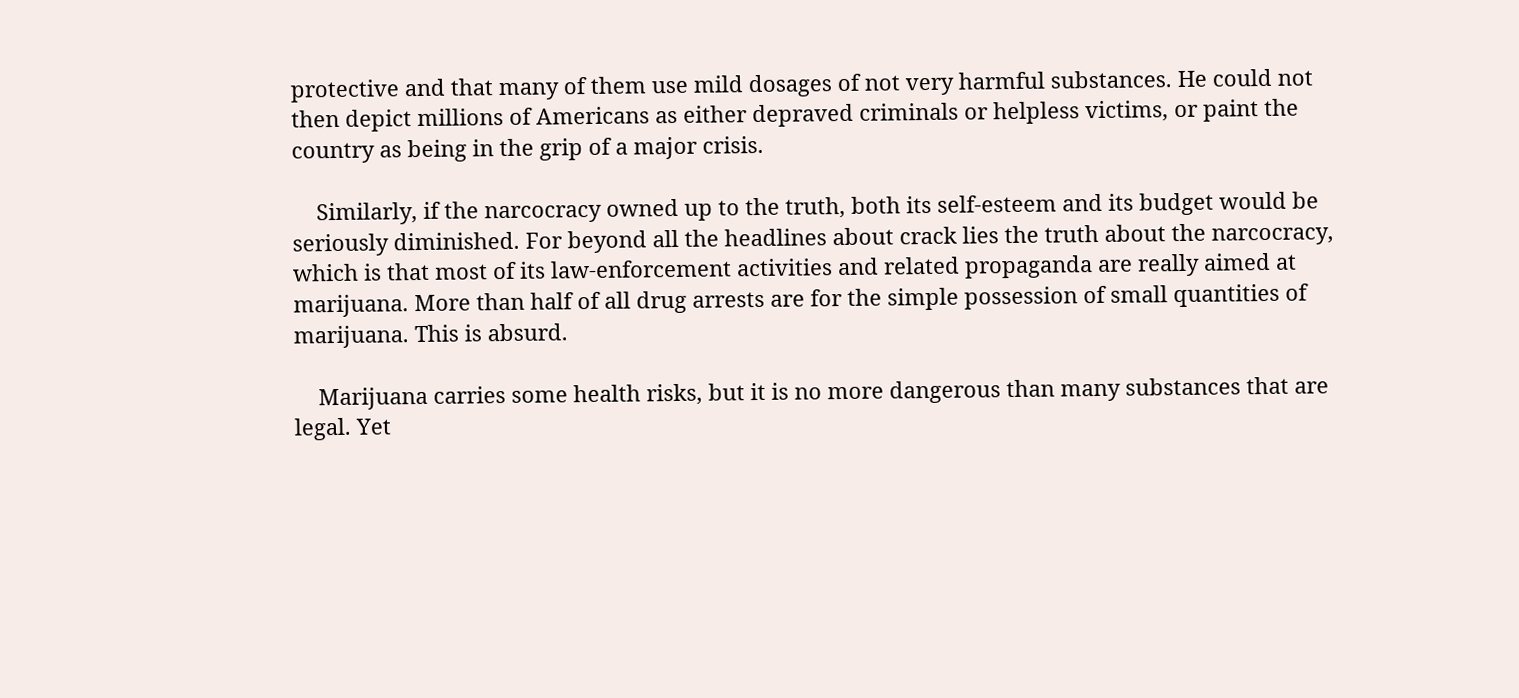protective and that many of them use mild dosages of not very harmful substances. He could not then depict millions of Americans as either depraved criminals or helpless victims, or paint the country as being in the grip of a major crisis.

    Similarly, if the narcocracy owned up to the truth, both its self-esteem and its budget would be seriously diminished. For beyond all the headlines about crack lies the truth about the narcocracy, which is that most of its law-enforcement activities and related propaganda are really aimed at marijuana. More than half of all drug arrests are for the simple possession of small quantities of marijuana. This is absurd.

    Marijuana carries some health risks, but it is no more dangerous than many substances that are legal. Yet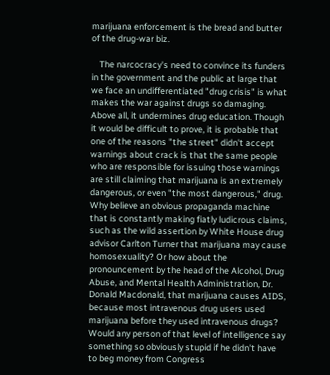marijuana enforcement is the bread and butter of the drug-war biz.

    The narcocracy's need to convince its funders in the government and the public at large that we face an undifferentiated "drug crisis" is what makes the war against drugs so damaging. Above all, it undermines drug education. Though it would be difficult to prove, it is probable that one of the reasons "the street" didn't accept warnings about crack is that the same people who are responsible for issuing those warnings are still claiming that marijuana is an extremely dangerous, or even "the most dangerous," drug. Why believe an obvious propaganda machine that is constantly making fiatly ludicrous claims, such as the wild assertion by White House drug advisor Carlton Turner that marijuana may cause homosexuality? Or how about the pronouncement by the head of the Alcohol, Drug Abuse, and Mental Health Administration, Dr. Donald Macdonald, that marijuana causes AIDS, because most intravenous drug users used marijuana before they used intravenous drugs? Would any person of that level of intelligence say something so obviously stupid if he didn't have to beg money from Congress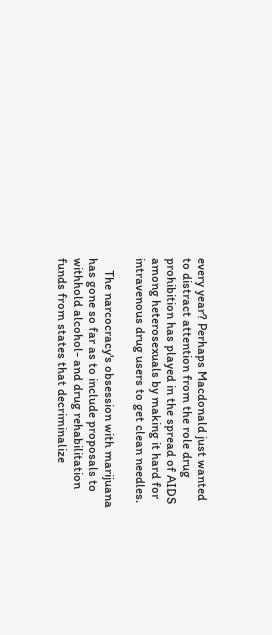every year? Perhaps Macdonald just wanted to distract attention from the role drug prohibition has played in the spread of AIDS among heterosexuals by making it hard for intravenous drug users to get clean needles.

    The narcocracy's obsession with marijuana has gone so far as to include proposals to withhold alcohol- and drug rehabilitation funds from states that decriminalize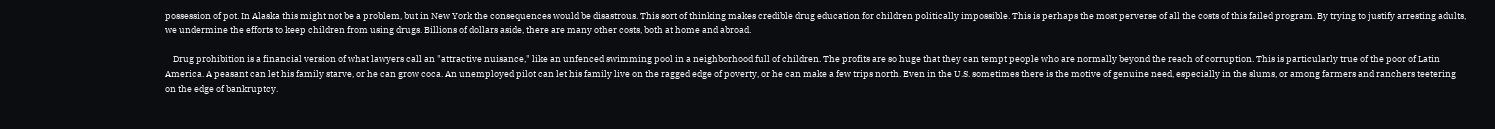possession of pot. In Alaska this might not be a problem, but in New York the consequences would be disastrous. This sort of thinking makes credible drug education for children politically impossible. This is perhaps the most perverse of all the costs of this failed program. By trying to justify arresting adults, we undermine the efforts to keep children from using drugs. Billions of dollars aside, there are many other costs, both at home and abroad.

    Drug prohibition is a financial version of what lawyers call an "attractive nuisance," like an unfenced swimming pool in a neighborhood full of children. The profits are so huge that they can tempt people who are normally beyond the reach of corruption. This is particularly true of the poor of Latin America. A peasant can let his family starve, or he can grow coca. An unemployed pilot can let his family live on the ragged edge of poverty, or he can make a few trips north. Even in the U.S. sometimes there is the motive of genuine need, especially in the slums, or among farmers and ranchers teetering on the edge of bankruptcy.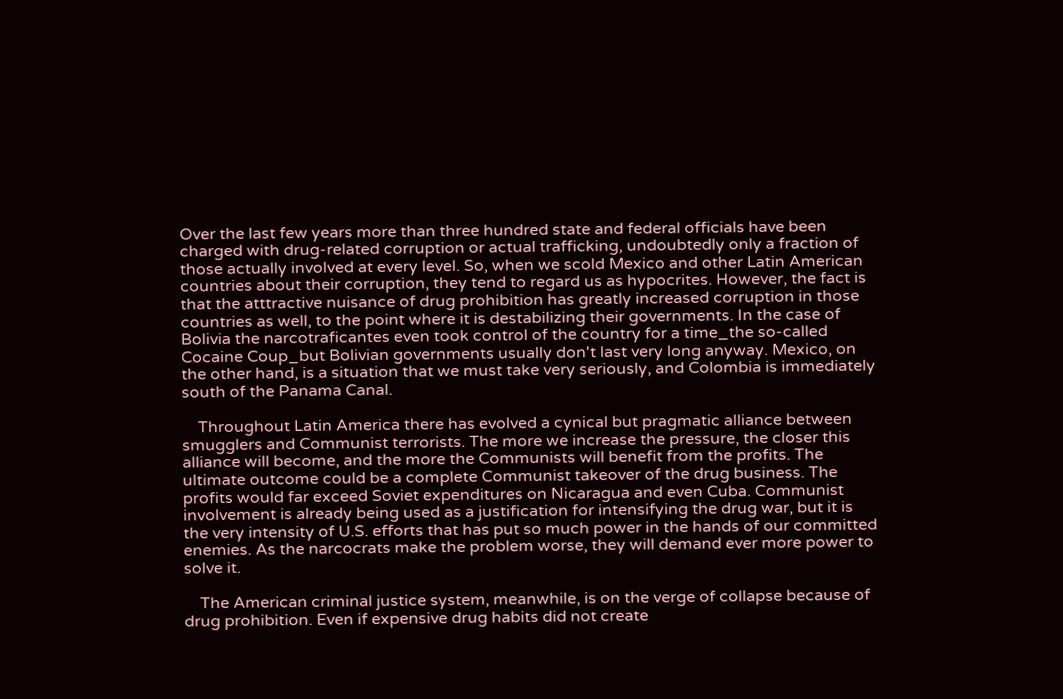Over the last few years more than three hundred state and federal officials have been charged with drug-related corruption or actual trafficking, undoubtedly only a fraction of those actually involved at every level. So, when we scold Mexico and other Latin American countries about their corruption, they tend to regard us as hypocrites. However, the fact is that the atttractive nuisance of drug prohibition has greatly increased corruption in those countries as well, to the point where it is destabilizing their governments. In the case of Bolivia the narcotraficantes even took control of the country for a time_the so-called Cocaine Coup_but Bolivian governments usually don't last very long anyway. Mexico, on the other hand, is a situation that we must take very seriously, and Colombia is immediately south of the Panama Canal.

    Throughout Latin America there has evolved a cynical but pragmatic alliance between smugglers and Communist terrorists. The more we increase the pressure, the closer this alliance will become, and the more the Communists will benefit from the profits. The ultimate outcome could be a complete Communist takeover of the drug business. The profits would far exceed Soviet expenditures on Nicaragua and even Cuba. Communist involvement is already being used as a justification for intensifying the drug war, but it is the very intensity of U.S. efforts that has put so much power in the hands of our committed enemies. As the narcocrats make the problem worse, they will demand ever more power to solve it.

    The American criminal justice system, meanwhile, is on the verge of collapse because of drug prohibition. Even if expensive drug habits did not create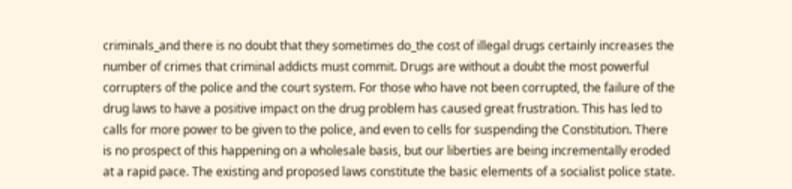criminals_and there is no doubt that they sometimes do_the cost of illegal drugs certainly increases the number of crimes that criminal addicts must commit. Drugs are without a doubt the most powerful corrupters of the police and the court system. For those who have not been corrupted, the failure of the drug laws to have a positive impact on the drug problem has caused great frustration. This has led to calls for more power to be given to the police, and even to cells for suspending the Constitution. There is no prospect of this happening on a wholesale basis, but our liberties are being incrementally eroded at a rapid pace. The existing and proposed laws constitute the basic elements of a socialist police state.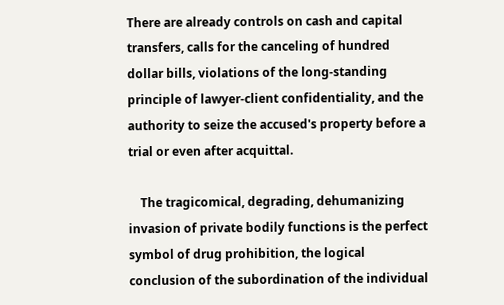There are already controls on cash and capital transfers, calls for the canceling of hundred dollar bills, violations of the long-standing principle of lawyer-client confidentiality, and the authority to seize the accused's property before a trial or even after acquittal.

    The tragicomical, degrading, dehumanizing invasion of private bodily functions is the perfect symbol of drug prohibition, the logical conclusion of the subordination of the individual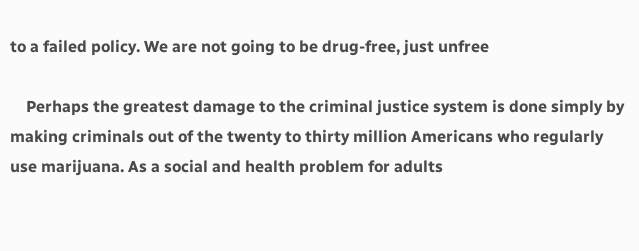to a failed policy. We are not going to be drug-free, just unfree

    Perhaps the greatest damage to the criminal justice system is done simply by making criminals out of the twenty to thirty million Americans who regularly use marijuana. As a social and health problem for adults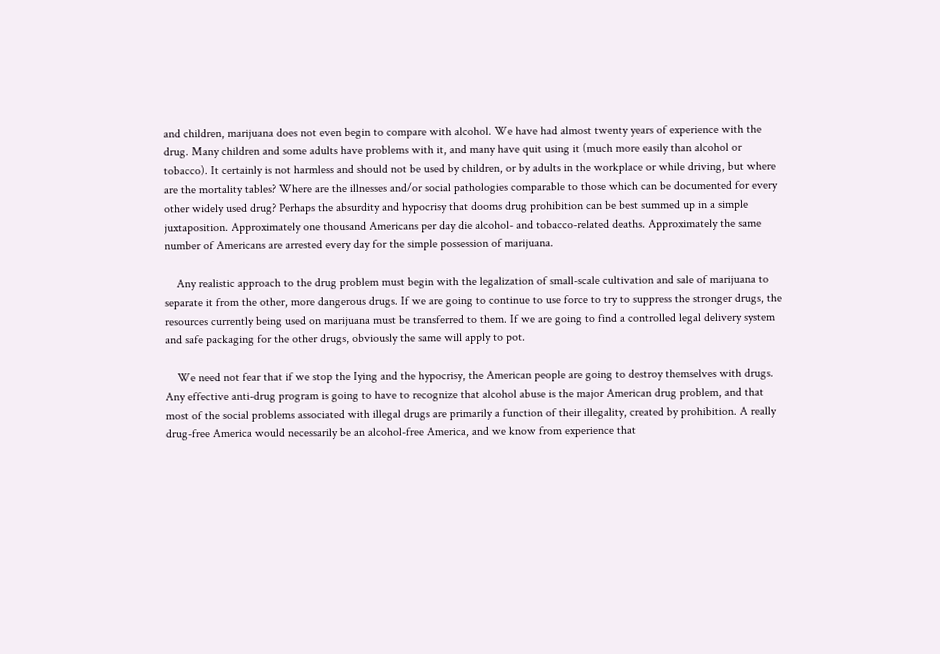and children, marijuana does not even begin to compare with alcohol. We have had almost twenty years of experience with the drug. Many children and some adults have problems with it, and many have quit using it (much more easily than alcohol or tobacco). It certainly is not harmless and should not be used by children, or by adults in the workplace or while driving, but where are the mortality tables? Where are the illnesses and/or social pathologies comparable to those which can be documented for every other widely used drug? Perhaps the absurdity and hypocrisy that dooms drug prohibition can be best summed up in a simple juxtaposition. Approximately one thousand Americans per day die alcohol- and tobacco-related deaths. Approximately the same number of Americans are arrested every day for the simple possession of marijuana.

    Any realistic approach to the drug problem must begin with the legalization of small-scale cultivation and sale of marijuana to separate it from the other, more dangerous drugs. If we are going to continue to use force to try to suppress the stronger drugs, the resources currently being used on marijuana must be transferred to them. If we are going to find a controlled legal delivery system and safe packaging for the other drugs, obviously the same will apply to pot.

    We need not fear that if we stop the Iying and the hypocrisy, the American people are going to destroy themselves with drugs. Any effective anti-drug program is going to have to recognize that alcohol abuse is the major American drug problem, and that most of the social problems associated with illegal drugs are primarily a function of their illegality, created by prohibition. A really drug-free America would necessarily be an alcohol-free America, and we know from experience that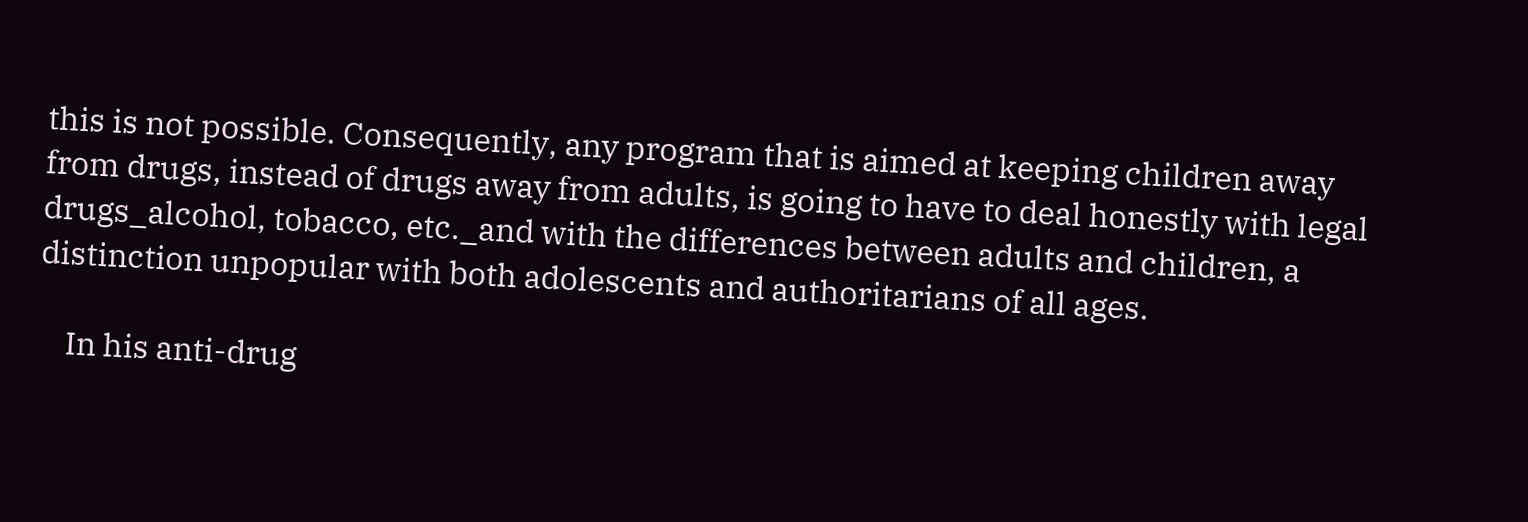this is not possible. Consequently, any program that is aimed at keeping children away from drugs, instead of drugs away from adults, is going to have to deal honestly with legal drugs_alcohol, tobacco, etc._and with the differences between adults and children, a distinction unpopular with both adolescents and authoritarians of all ages.

    In his anti-drug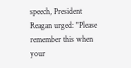speech, President Reagan urged: "Please remember this when your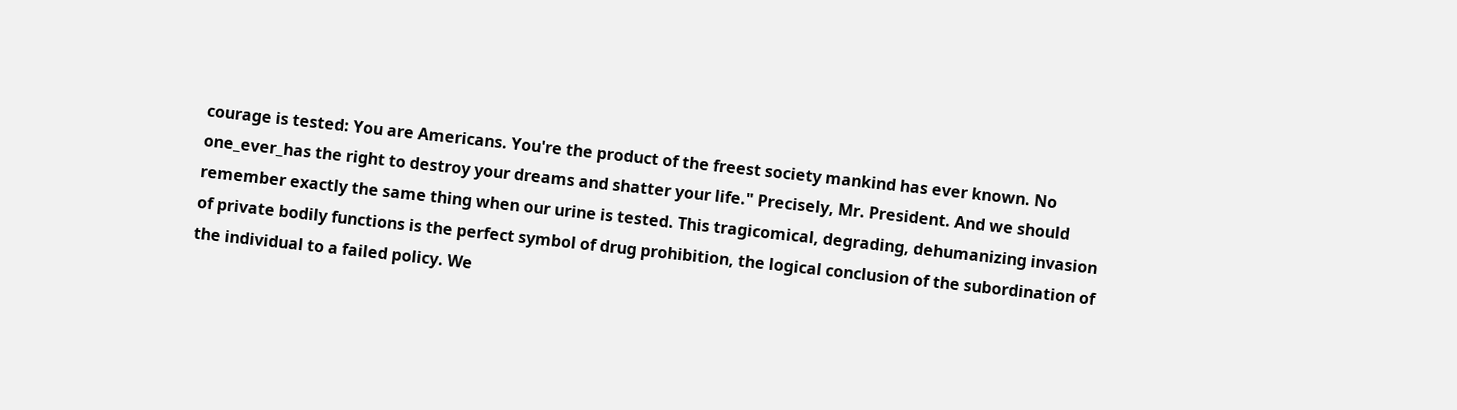courage is tested: You are Americans. You're the product of the freest society mankind has ever known. No one_ever_has the right to destroy your dreams and shatter your life." Precisely, Mr. President. And we should remember exactly the same thing when our urine is tested. This tragicomical, degrading, dehumanizing invasion of private bodily functions is the perfect symbol of drug prohibition, the logical conclusion of the subordination of the individual to a failed policy. We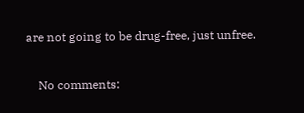are not going to be drug-free, just unfree.

    No comments: